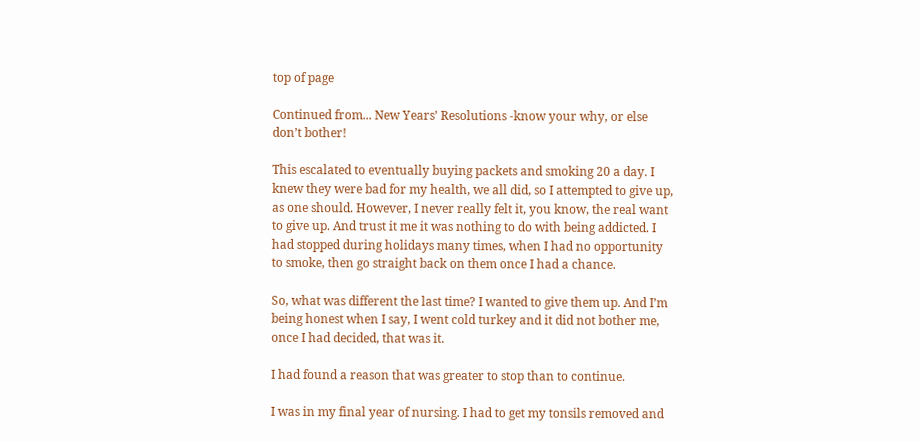top of page

Continued from... New Years’ Resolutions -know your why, or else don’t bother!

This escalated to eventually buying packets and smoking 20 a day. I knew they were bad for my health, we all did, so I attempted to give up, as one should. However, I never really felt it, you know, the real want to give up. And trust it me it was nothing to do with being addicted. I had stopped during holidays many times, when I had no opportunity to smoke, then go straight back on them once I had a chance.

So, what was different the last time? I wanted to give them up. And I’m being honest when I say, I went cold turkey and it did not bother me, once I had decided, that was it.

I had found a reason that was greater to stop than to continue.

I was in my final year of nursing. I had to get my tonsils removed and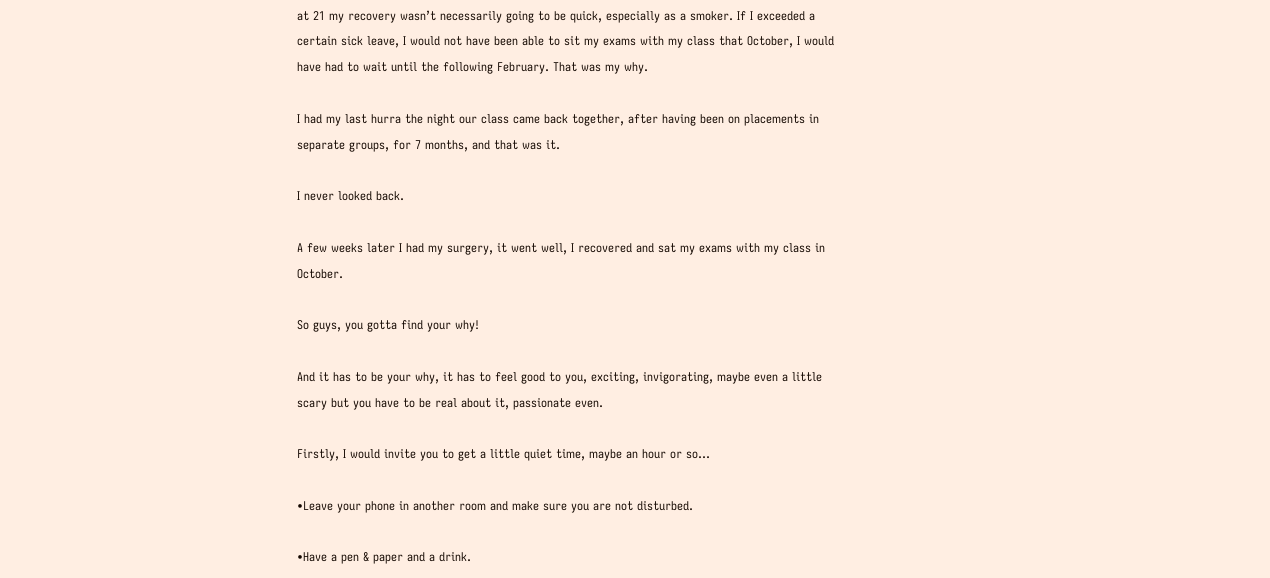at 21 my recovery wasn’t necessarily going to be quick, especially as a smoker. If I exceeded a certain sick leave, I would not have been able to sit my exams with my class that October, I would have had to wait until the following February. That was my why.

I had my last hurra the night our class came back together, after having been on placements in separate groups, for 7 months, and that was it.

I never looked back.

A few weeks later I had my surgery, it went well, I recovered and sat my exams with my class in October.

So guys, you gotta find your why!

And it has to be your why, it has to feel good to you, exciting, invigorating, maybe even a little scary but you have to be real about it, passionate even.

Firstly, I would invite you to get a little quiet time, maybe an hour or so…

•Leave your phone in another room and make sure you are not disturbed.

•Have a pen & paper and a drink.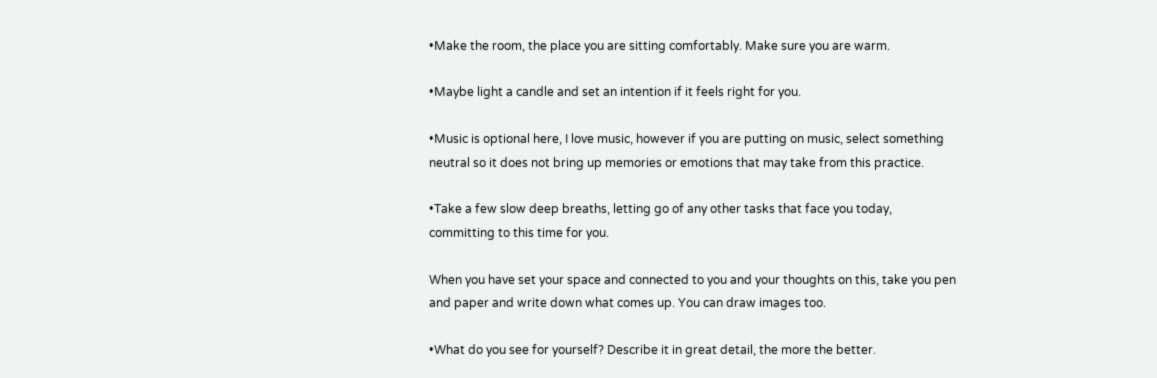•Make the room, the place you are sitting comfortably. Make sure you are warm.

•Maybe light a candle and set an intention if it feels right for you.

•Music is optional here, I love music, however if you are putting on music, select something neutral so it does not bring up memories or emotions that may take from this practice.

•Take a few slow deep breaths, letting go of any other tasks that face you today, committing to this time for you.

When you have set your space and connected to you and your thoughts on this, take you pen and paper and write down what comes up. You can draw images too.

•What do you see for yourself? Describe it in great detail, the more the better.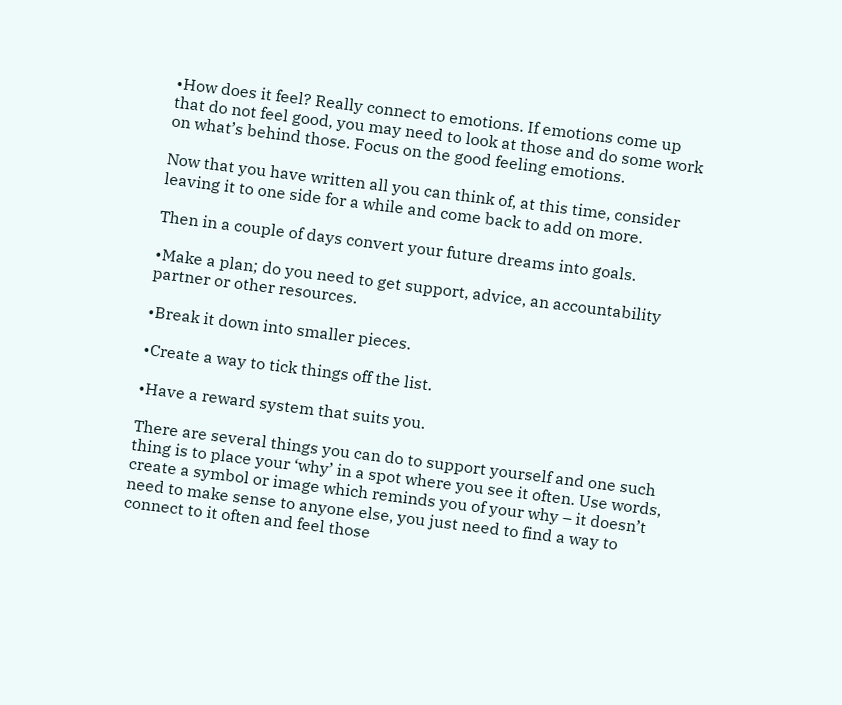•How does it feel? Really connect to emotions. If emotions come up that do not feel good, you may need to look at those and do some work on what’s behind those. Focus on the good feeling emotions.

Now that you have written all you can think of, at this time, consider leaving it to one side for a while and come back to add on more.

Then in a couple of days convert your future dreams into goals.

•Make a plan; do you need to get support, advice, an accountability partner or other resources.

•Break it down into smaller pieces.

•Create a way to tick things off the list.

•Have a reward system that suits you.

There are several things you can do to support yourself and one such thing is to place your ‘why’ in a spot where you see it often. Use words, create a symbol or image which reminds you of your why – it doesn’t need to make sense to anyone else, you just need to find a way to connect to it often and feel those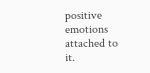positive emotions attached to it.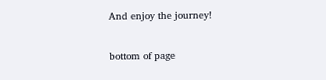And enjoy the journey!

bottom of page